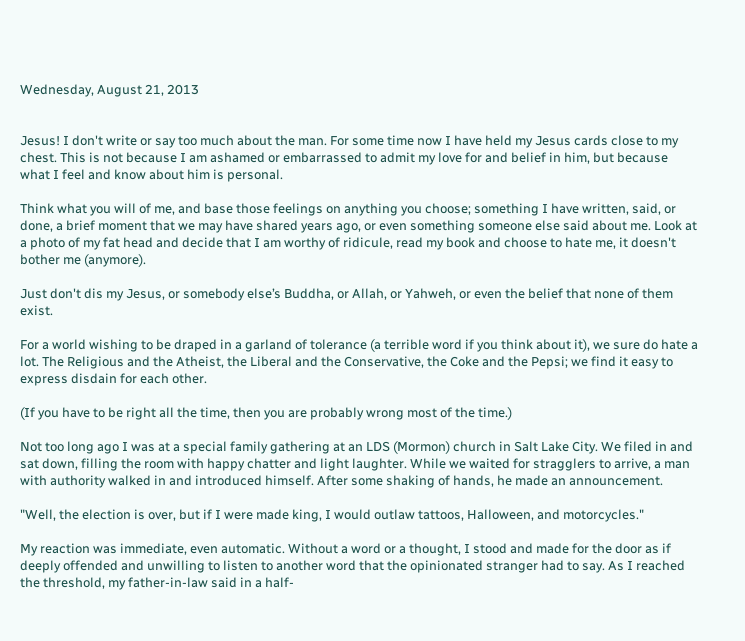Wednesday, August 21, 2013


Jesus! I don't write or say too much about the man. For some time now I have held my Jesus cards close to my chest. This is not because I am ashamed or embarrassed to admit my love for and belief in him, but because what I feel and know about him is personal.

Think what you will of me, and base those feelings on anything you choose; something I have written, said, or done, a brief moment that we may have shared years ago, or even something someone else said about me. Look at a photo of my fat head and decide that I am worthy of ridicule, read my book and choose to hate me, it doesn't bother me (anymore).

Just don't dis my Jesus, or somebody else’s Buddha, or Allah, or Yahweh, or even the belief that none of them exist.

For a world wishing to be draped in a garland of tolerance (a terrible word if you think about it), we sure do hate a lot. The Religious and the Atheist, the Liberal and the Conservative, the Coke and the Pepsi; we find it easy to express disdain for each other.

(If you have to be right all the time, then you are probably wrong most of the time.)

Not too long ago I was at a special family gathering at an LDS (Mormon) church in Salt Lake City. We filed in and sat down, filling the room with happy chatter and light laughter. While we waited for stragglers to arrive, a man with authority walked in and introduced himself. After some shaking of hands, he made an announcement.

"Well, the election is over, but if I were made king, I would outlaw tattoos, Halloween, and motorcycles."

My reaction was immediate, even automatic. Without a word or a thought, I stood and made for the door as if deeply offended and unwilling to listen to another word that the opinionated stranger had to say. As I reached the threshold, my father-in-law said in a half-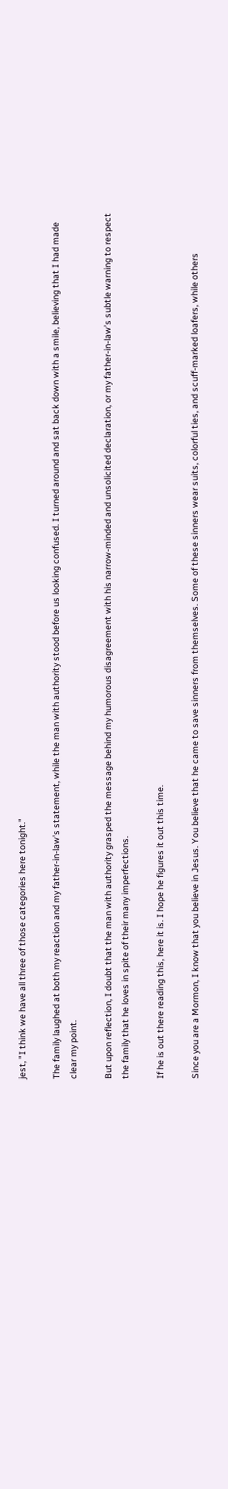jest, "I think we have all three of those categories here tonight."

The family laughed at both my reaction and my father-in-law's statement, while the man with authority stood before us looking confused. I turned around and sat back down with a smile, believing that I had made clear my point.

But upon reflection, I doubt that the man with authority grasped the message behind my humorous disagreement with his narrow-minded and unsolicited declaration, or my father-in-law’s subtle warning to respect the family that he loves in spite of their many imperfections.

If he is out there reading this, here it is. I hope he figures it out this time.

Since you are a Mormon, I know that you believe in Jesus. You believe that he came to save sinners from themselves. Some of these sinners wear suits, colorful ties, and scuff-marked loafers, while others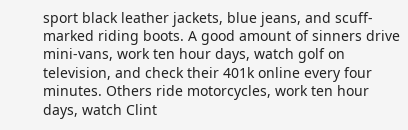sport black leather jackets, blue jeans, and scuff-marked riding boots. A good amount of sinners drive mini-vans, work ten hour days, watch golf on television, and check their 401k online every four minutes. Others ride motorcycles, work ten hour days, watch Clint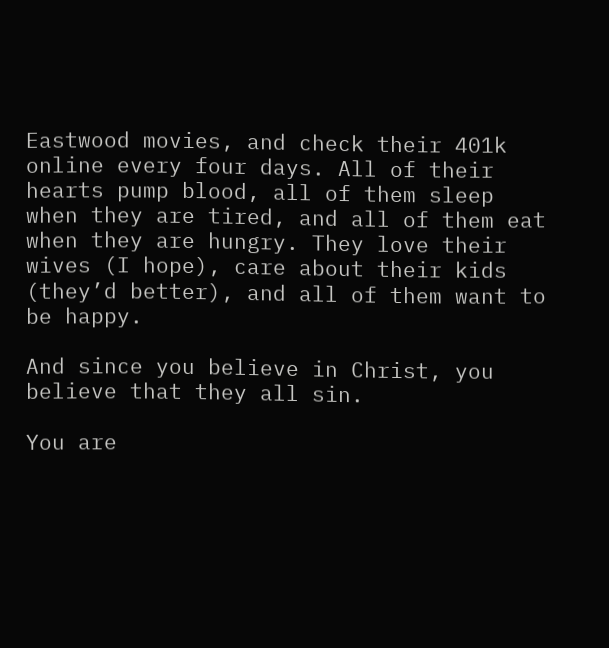Eastwood movies, and check their 401k online every four days. All of their hearts pump blood, all of them sleep when they are tired, and all of them eat when they are hungry. They love their wives (I hope), care about their kids (they’d better), and all of them want to be happy.

And since you believe in Christ, you believe that they all sin.

You are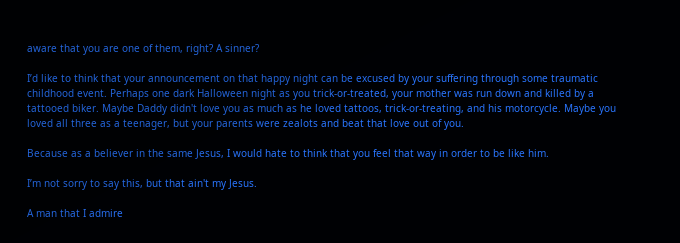aware that you are one of them, right? A sinner?

I’d like to think that your announcement on that happy night can be excused by your suffering through some traumatic childhood event. Perhaps one dark Halloween night as you trick-or-treated, your mother was run down and killed by a tattooed biker. Maybe Daddy didn't love you as much as he loved tattoos, trick-or-treating, and his motorcycle. Maybe you loved all three as a teenager, but your parents were zealots and beat that love out of you.

Because as a believer in the same Jesus, I would hate to think that you feel that way in order to be like him.

I’m not sorry to say this, but that ain't my Jesus.

A man that I admire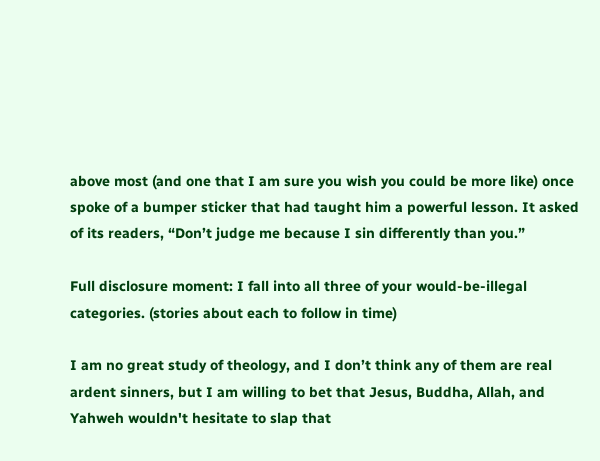above most (and one that I am sure you wish you could be more like) once spoke of a bumper sticker that had taught him a powerful lesson. It asked of its readers, “Don’t judge me because I sin differently than you.”

Full disclosure moment: I fall into all three of your would-be-illegal categories. (stories about each to follow in time)

I am no great study of theology, and I don’t think any of them are real ardent sinners, but I am willing to bet that Jesus, Buddha, Allah, and Yahweh wouldn't hesitate to slap that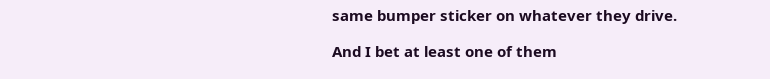same bumper sticker on whatever they drive.

And I bet at least one of them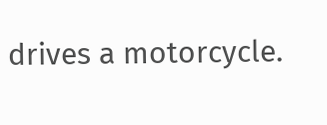drives a motorcycle.